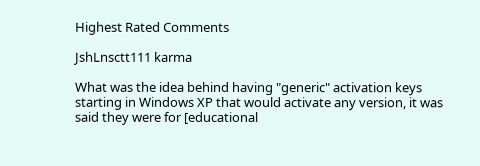Highest Rated Comments

JshLnsctt111 karma

What was the idea behind having "generic" activation keys starting in Windows XP that would activate any version, it was said they were for [educational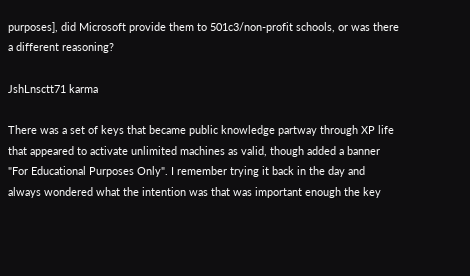purposes], did Microsoft provide them to 501c3/non-profit schools, or was there a different reasoning?

JshLnsctt71 karma

There was a set of keys that became public knowledge partway through XP life that appeared to activate unlimited machines as valid, though added a banner "For Educational Purposes Only". I remember trying it back in the day and always wondered what the intention was that was important enough the key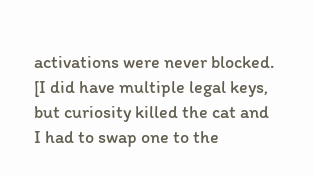activations were never blocked. [I did have multiple legal keys, but curiosity killed the cat and I had to swap one to the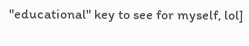"educational" key to see for myself, lol]